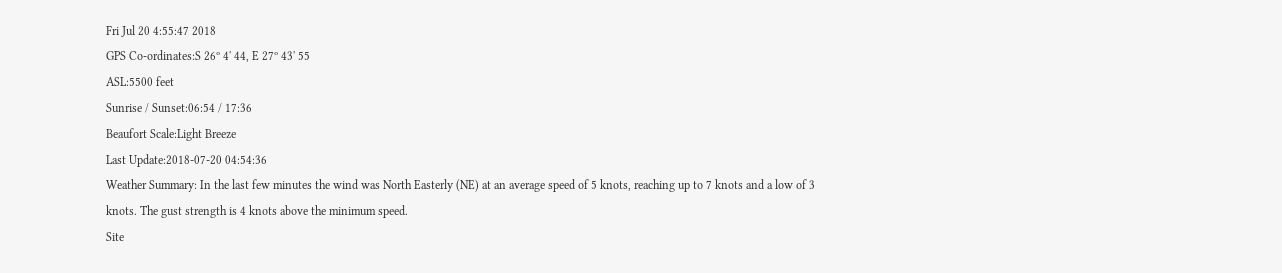Fri Jul 20 4:55:47 2018
GPS Co-ordinates:S 26º 4' 44, E 27º 43' 55
ASL:5500 feet
Sunrise / Sunset:06:54 / 17:36
Beaufort Scale:Light Breeze
Last Update:2018-07-20 04:54:36
Weather Summary: In the last few minutes the wind was North Easterly (NE) at an average speed of 5 knots, reaching up to 7 knots and a low of 3 knots. The gust strength is 4 knots above the minimum speed.
Site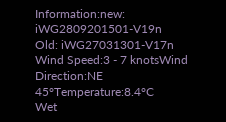Information:new: iWG2809201501-V19n
Old: iWG27031301-V17n
Wind Speed:3 - 7 knotsWind Direction:NE 45°Temperature:8.4°C
Wet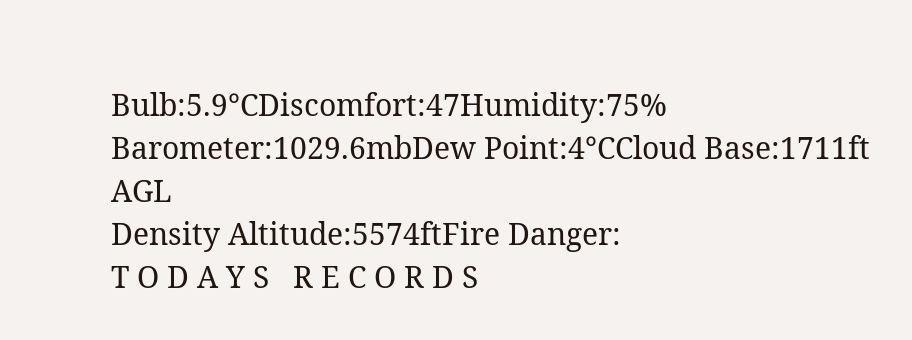Bulb:5.9°CDiscomfort:47Humidity:75%
Barometer:1029.6mbDew Point:4°CCloud Base:1711ft AGL
Density Altitude:5574ftFire Danger:
T O D A Y S   R E C O R D S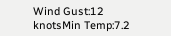Wind Gust:12 knotsMin Temp:7.2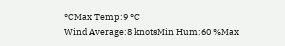°CMax Temp:9 °C
Wind Average:8 knotsMin Hum:60 %Max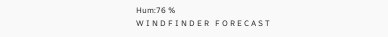Hum:76 %
W I N D F I N D E R   F O R E C A S T